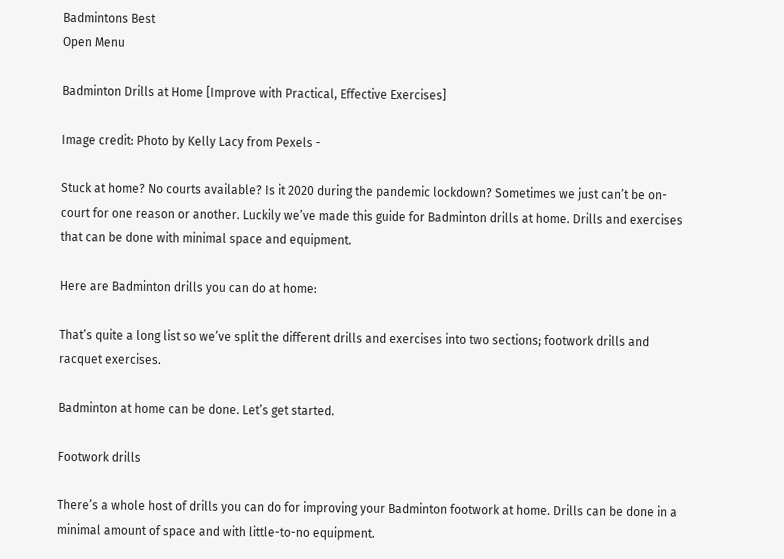Badmintons Best
Open Menu

Badminton Drills at Home [Improve with Practical, Effective Exercises]

Image credit: Photo by Kelly Lacy from Pexels -

Stuck at home? No courts available? Is it 2020 during the pandemic lockdown? Sometimes we just can’t be on-court for one reason or another. Luckily we’ve made this guide for Badminton drills at home. Drills and exercises that can be done with minimal space and equipment.

Here are Badminton drills you can do at home:

That’s quite a long list so we’ve split the different drills and exercises into two sections; footwork drills and racquet exercises.

Badminton at home can be done. Let’s get started.

Footwork drills

There’s a whole host of drills you can do for improving your Badminton footwork at home. Drills can be done in a minimal amount of space and with little-to-no equipment.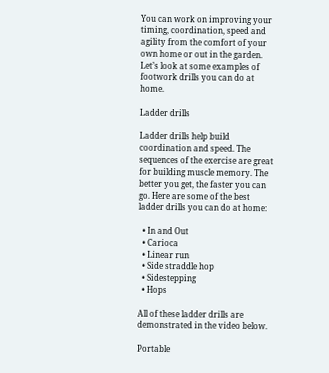You can work on improving your timing, coordination, speed and agility from the comfort of your own home or out in the garden. Let’s look at some examples of footwork drills you can do at home.

Ladder drills

Ladder drills help build coordination and speed. The sequences of the exercise are great for building muscle memory. The better you get, the faster you can go. Here are some of the best ladder drills you can do at home:

  • In and Out
  • Carioca
  • Linear run
  • Side straddle hop
  • Sidestepping
  • Hops

All of these ladder drills are demonstrated in the video below.

Portable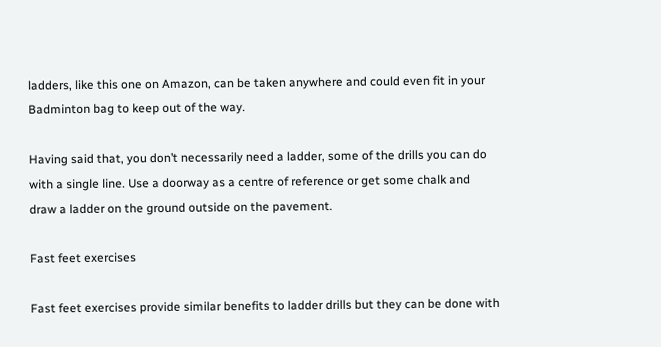ladders, like this one on Amazon, can be taken anywhere and could even fit in your Badminton bag to keep out of the way.

Having said that, you don’t necessarily need a ladder, some of the drills you can do with a single line. Use a doorway as a centre of reference or get some chalk and draw a ladder on the ground outside on the pavement.

Fast feet exercises

Fast feet exercises provide similar benefits to ladder drills but they can be done with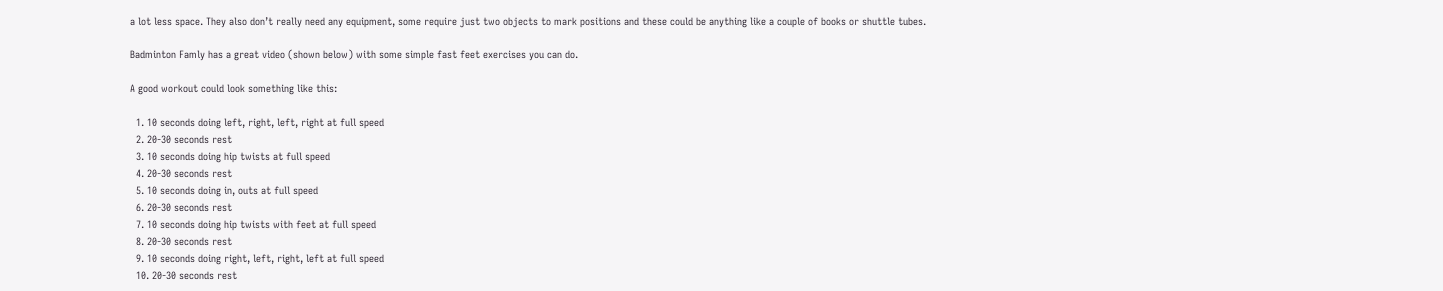a lot less space. They also don’t really need any equipment, some require just two objects to mark positions and these could be anything like a couple of books or shuttle tubes.

Badminton Famly has a great video (shown below) with some simple fast feet exercises you can do.

A good workout could look something like this:

  1. 10 seconds doing left, right, left, right at full speed
  2. 20-30 seconds rest
  3. 10 seconds doing hip twists at full speed
  4. 20-30 seconds rest
  5. 10 seconds doing in, outs at full speed
  6. 20-30 seconds rest
  7. 10 seconds doing hip twists with feet at full speed
  8. 20-30 seconds rest
  9. 10 seconds doing right, left, right, left at full speed
  10. 20-30 seconds rest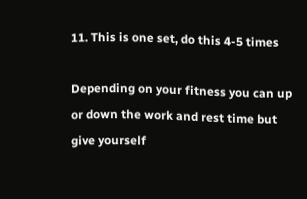11. This is one set, do this 4-5 times

Depending on your fitness you can up or down the work and rest time but give yourself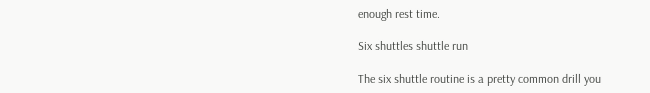enough rest time.

Six shuttles shuttle run

The six shuttle routine is a pretty common drill you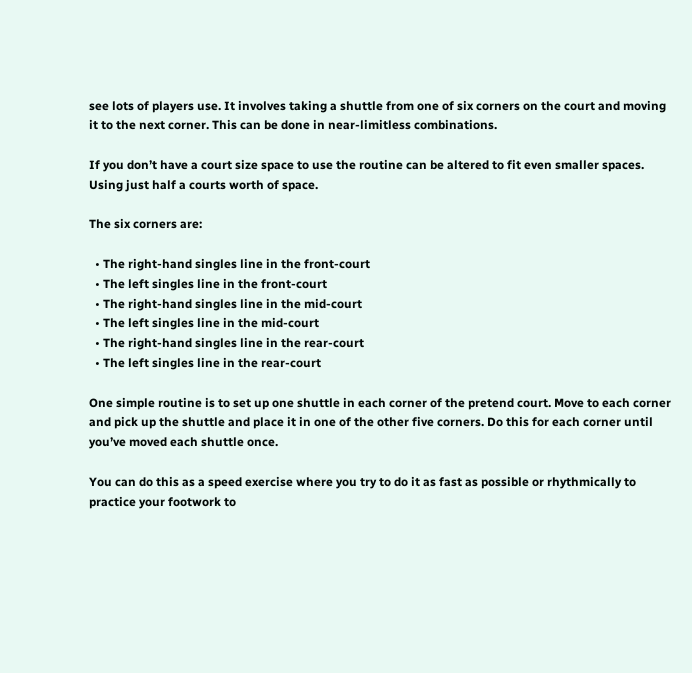see lots of players use. It involves taking a shuttle from one of six corners on the court and moving it to the next corner. This can be done in near-limitless combinations.

If you don’t have a court size space to use the routine can be altered to fit even smaller spaces. Using just half a courts worth of space.

The six corners are:

  • The right-hand singles line in the front-court
  • The left singles line in the front-court
  • The right-hand singles line in the mid-court
  • The left singles line in the mid-court
  • The right-hand singles line in the rear-court
  • The left singles line in the rear-court

One simple routine is to set up one shuttle in each corner of the pretend court. Move to each corner and pick up the shuttle and place it in one of the other five corners. Do this for each corner until you’ve moved each shuttle once.

You can do this as a speed exercise where you try to do it as fast as possible or rhythmically to practice your footwork to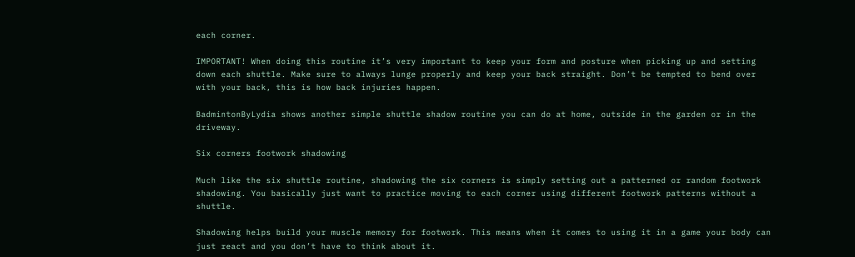each corner.

IMPORTANT! When doing this routine it’s very important to keep your form and posture when picking up and setting down each shuttle. Make sure to always lunge properly and keep your back straight. Don’t be tempted to bend over with your back, this is how back injuries happen.

BadmintonByLydia shows another simple shuttle shadow routine you can do at home, outside in the garden or in the driveway.

Six corners footwork shadowing

Much like the six shuttle routine, shadowing the six corners is simply setting out a patterned or random footwork shadowing. You basically just want to practice moving to each corner using different footwork patterns without a shuttle.

Shadowing helps build your muscle memory for footwork. This means when it comes to using it in a game your body can just react and you don’t have to think about it.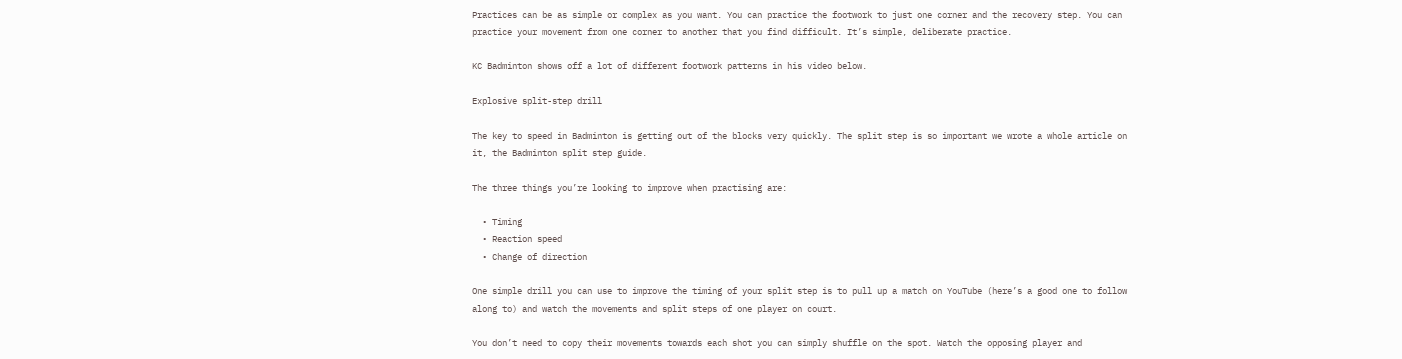Practices can be as simple or complex as you want. You can practice the footwork to just one corner and the recovery step. You can practice your movement from one corner to another that you find difficult. It’s simple, deliberate practice.

KC Badminton shows off a lot of different footwork patterns in his video below.

Explosive split-step drill

The key to speed in Badminton is getting out of the blocks very quickly. The split step is so important we wrote a whole article on it, the Badminton split step guide.

The three things you’re looking to improve when practising are:

  • Timing
  • Reaction speed
  • Change of direction

One simple drill you can use to improve the timing of your split step is to pull up a match on YouTube (here’s a good one to follow along to) and watch the movements and split steps of one player on court.

You don’t need to copy their movements towards each shot you can simply shuffle on the spot. Watch the opposing player and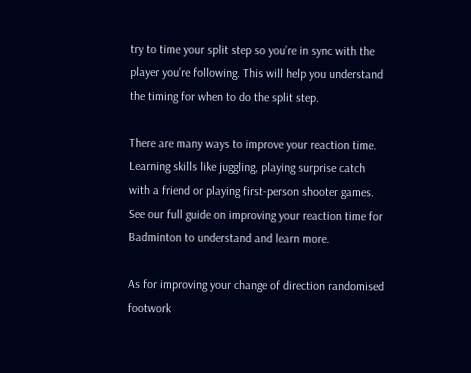try to time your split step so you’re in sync with the player you’re following. This will help you understand the timing for when to do the split step.

There are many ways to improve your reaction time. Learning skills like juggling, playing surprise catch with a friend or playing first-person shooter games. See our full guide on improving your reaction time for Badminton to understand and learn more.

As for improving your change of direction randomised footwork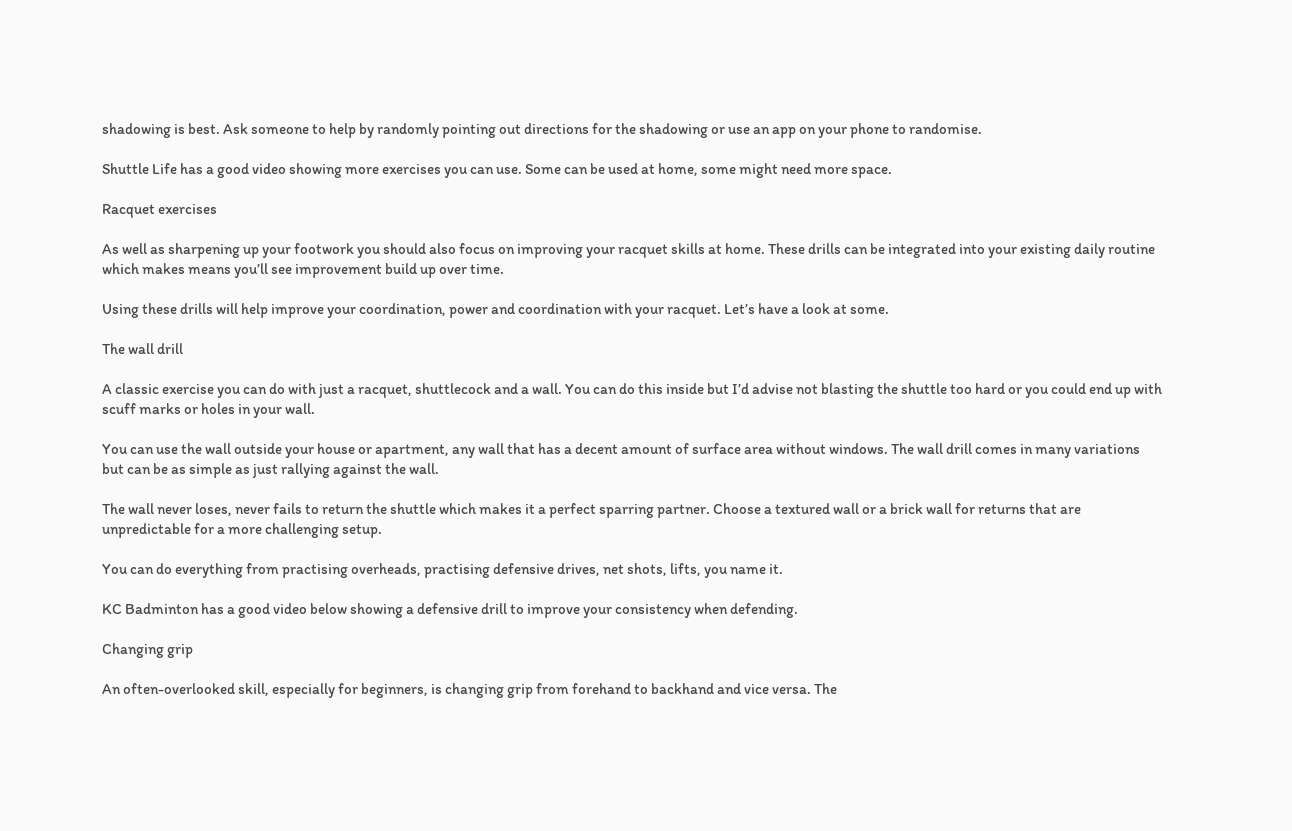shadowing is best. Ask someone to help by randomly pointing out directions for the shadowing or use an app on your phone to randomise.

Shuttle Life has a good video showing more exercises you can use. Some can be used at home, some might need more space.

Racquet exercises

As well as sharpening up your footwork you should also focus on improving your racquet skills at home. These drills can be integrated into your existing daily routine which makes means you’ll see improvement build up over time.

Using these drills will help improve your coordination, power and coordination with your racquet. Let’s have a look at some.

The wall drill

A classic exercise you can do with just a racquet, shuttlecock and a wall. You can do this inside but I’d advise not blasting the shuttle too hard or you could end up with scuff marks or holes in your wall.

You can use the wall outside your house or apartment, any wall that has a decent amount of surface area without windows. The wall drill comes in many variations but can be as simple as just rallying against the wall.

The wall never loses, never fails to return the shuttle which makes it a perfect sparring partner. Choose a textured wall or a brick wall for returns that are unpredictable for a more challenging setup.

You can do everything from practising overheads, practising defensive drives, net shots, lifts, you name it.

KC Badminton has a good video below showing a defensive drill to improve your consistency when defending.

Changing grip

An often-overlooked skill, especially for beginners, is changing grip from forehand to backhand and vice versa. The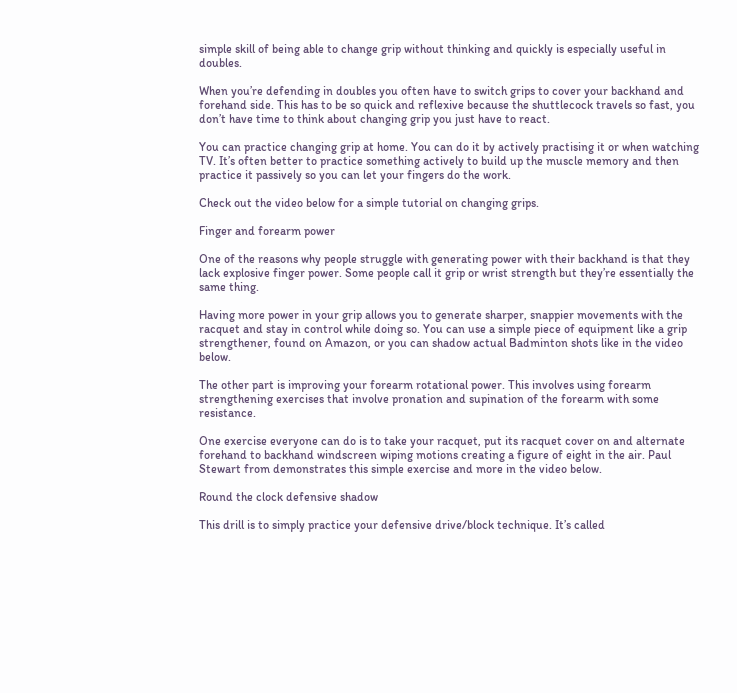simple skill of being able to change grip without thinking and quickly is especially useful in doubles.

When you’re defending in doubles you often have to switch grips to cover your backhand and forehand side. This has to be so quick and reflexive because the shuttlecock travels so fast, you don’t have time to think about changing grip you just have to react.

You can practice changing grip at home. You can do it by actively practising it or when watching TV. It’s often better to practice something actively to build up the muscle memory and then practice it passively so you can let your fingers do the work.

Check out the video below for a simple tutorial on changing grips.

Finger and forearm power

One of the reasons why people struggle with generating power with their backhand is that they lack explosive finger power. Some people call it grip or wrist strength but they’re essentially the same thing.

Having more power in your grip allows you to generate sharper, snappier movements with the racquet and stay in control while doing so. You can use a simple piece of equipment like a grip strengthener, found on Amazon, or you can shadow actual Badminton shots like in the video below.

The other part is improving your forearm rotational power. This involves using forearm strengthening exercises that involve pronation and supination of the forearm with some resistance.

One exercise everyone can do is to take your racquet, put its racquet cover on and alternate forehand to backhand windscreen wiping motions creating a figure of eight in the air. Paul Stewart from demonstrates this simple exercise and more in the video below.

Round the clock defensive shadow

This drill is to simply practice your defensive drive/block technique. It’s called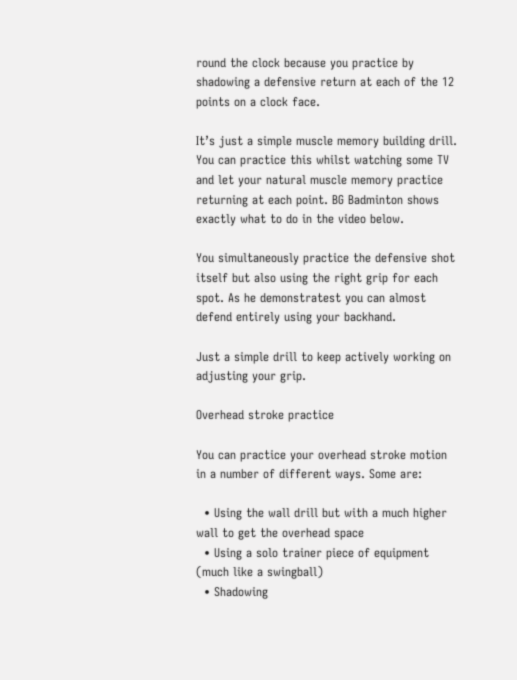round the clock because you practice by shadowing a defensive return at each of the 12 points on a clock face.

It’s just a simple muscle memory building drill. You can practice this whilst watching some TV and let your natural muscle memory practice returning at each point. BG Badminton shows exactly what to do in the video below.

You simultaneously practice the defensive shot itself but also using the right grip for each spot. As he demonstratest you can almost defend entirely using your backhand.

Just a simple drill to keep actively working on adjusting your grip.

Overhead stroke practice

You can practice your overhead stroke motion in a number of different ways. Some are:

  • Using the wall drill but with a much higher wall to get the overhead space
  • Using a solo trainer piece of equipment (much like a swingball)
  • Shadowing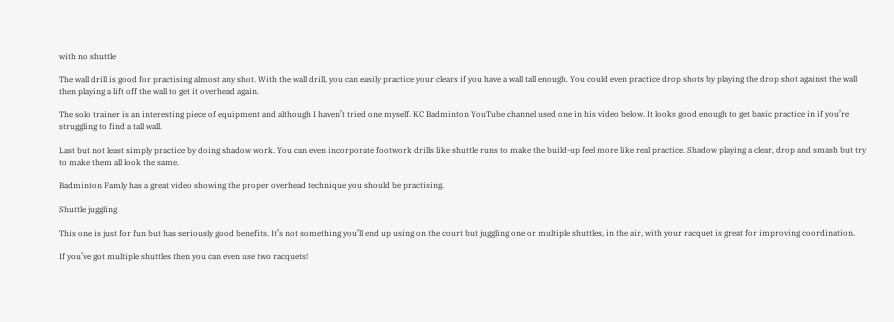with no shuttle

The wall drill is good for practising almost any shot. With the wall drill, you can easily practice your clears if you have a wall tall enough. You could even practice drop shots by playing the drop shot against the wall then playing a lift off the wall to get it overhead again.

The solo trainer is an interesting piece of equipment and although I haven’t tried one myself. KC Badminton YouTube channel used one in his video below. It looks good enough to get basic practice in if you’re struggling to find a tall wall.

Last but not least simply practice by doing shadow work. You can even incorporate footwork drills like shuttle runs to make the build-up feel more like real practice. Shadow playing a clear, drop and smash but try to make them all look the same.

Badminton Famly has a great video showing the proper overhead technique you should be practising.

Shuttle juggling

This one is just for fun but has seriously good benefits. It’s not something you’ll end up using on the court but juggling one or multiple shuttles, in the air, with your racquet is great for improving coordination.

If you’ve got multiple shuttles then you can even use two racquets!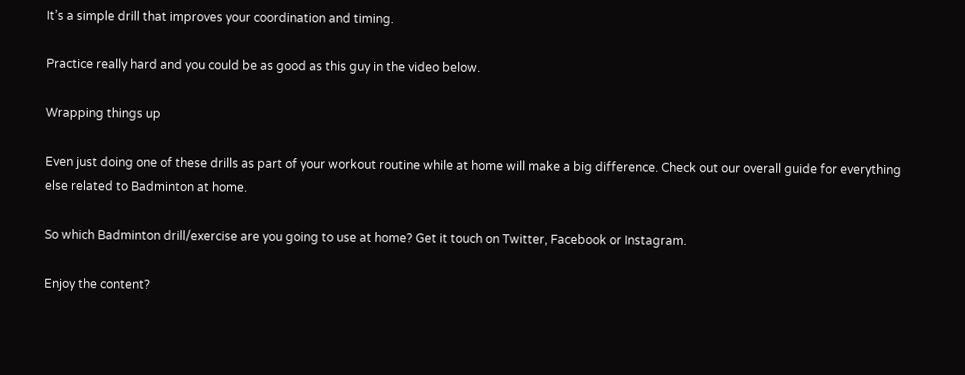It’s a simple drill that improves your coordination and timing.

Practice really hard and you could be as good as this guy in the video below.

Wrapping things up

Even just doing one of these drills as part of your workout routine while at home will make a big difference. Check out our overall guide for everything else related to Badminton at home.

So which Badminton drill/exercise are you going to use at home? Get it touch on Twitter, Facebook or Instagram.

Enjoy the content?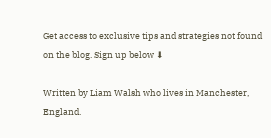Get access to exclusive tips and strategies not found on the blog. Sign up below ⬇

Written by Liam Walsh who lives in Manchester, England.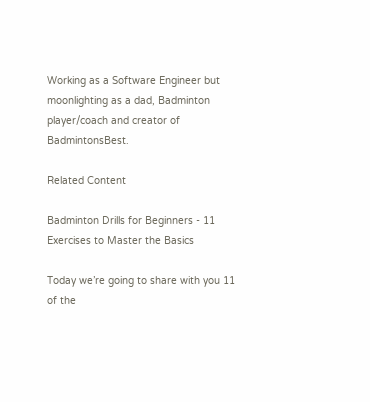Working as a Software Engineer but moonlighting as a dad, Badminton player/coach and creator of BadmintonsBest.

Related Content

Badminton Drills for Beginners - 11 Exercises to Master the Basics

Today we’re going to share with you 11 of the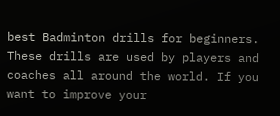best Badminton drills for beginners. These drills are used by players and coaches all around the world. If you want to improve your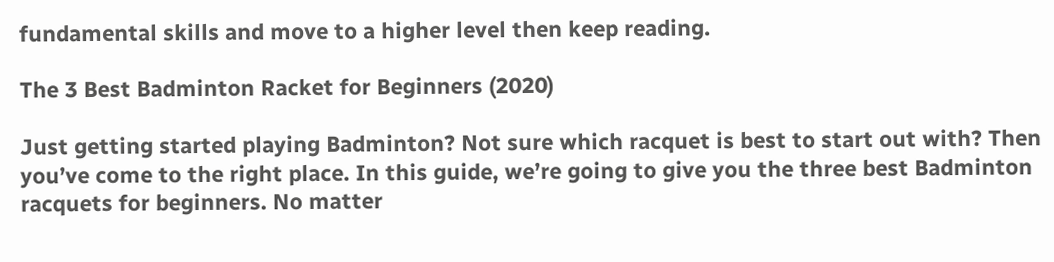fundamental skills and move to a higher level then keep reading.

The 3 Best Badminton Racket for Beginners (2020)

Just getting started playing Badminton? Not sure which racquet is best to start out with? Then you’ve come to the right place. In this guide, we’re going to give you the three best Badminton racquets for beginners. No matter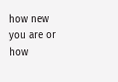how new you are or how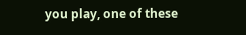you play, one of these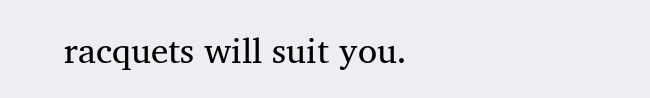racquets will suit you.